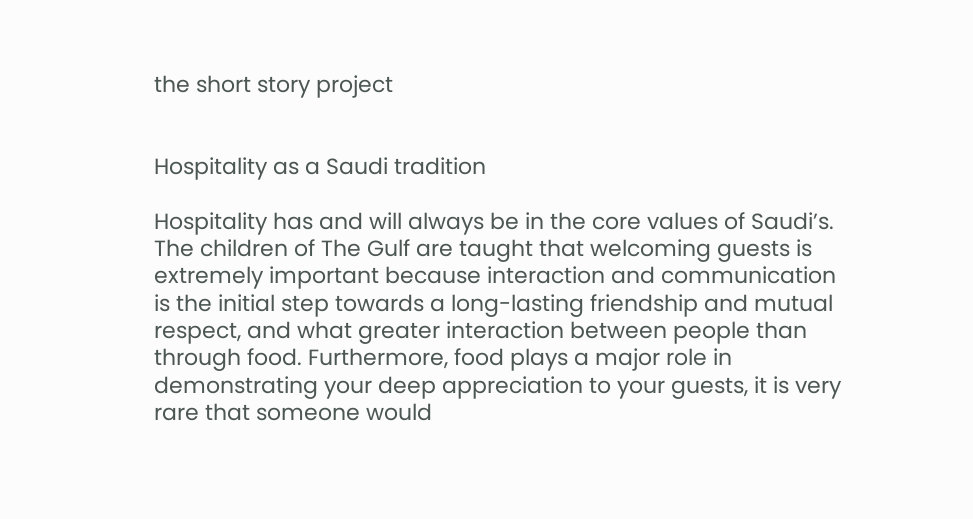the short story project


Hospitality as a Saudi tradition

Hospitality has and will always be in the core values of Saudi’s. The children of The Gulf are taught that welcoming guests is extremely important because interaction and communication is the initial step towards a long-lasting friendship and mutual respect, and what greater interaction between people than through food. Furthermore, food plays a major role in demonstrating your deep appreciation to your guests, it is very rare that someone would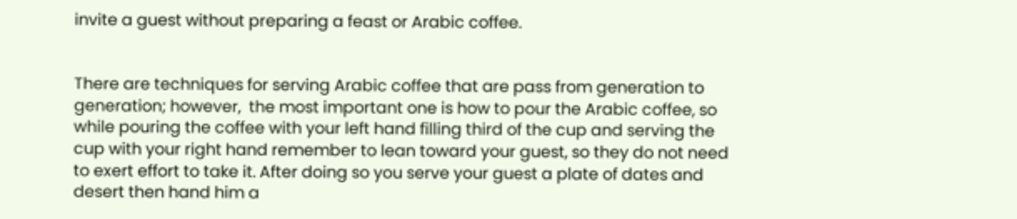invite a guest without preparing a feast or Arabic coffee.


There are techniques for serving Arabic coffee that are pass from generation to generation; however,  the most important one is how to pour the Arabic coffee, so while pouring the coffee with your left hand filling third of the cup and serving the cup with your right hand remember to lean toward your guest, so they do not need to exert effort to take it. After doing so you serve your guest a plate of dates and desert then hand him a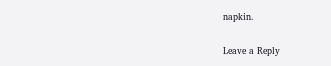napkin.

Leave a Reply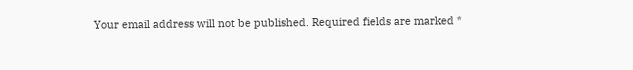Your email address will not be published. Required fields are marked *